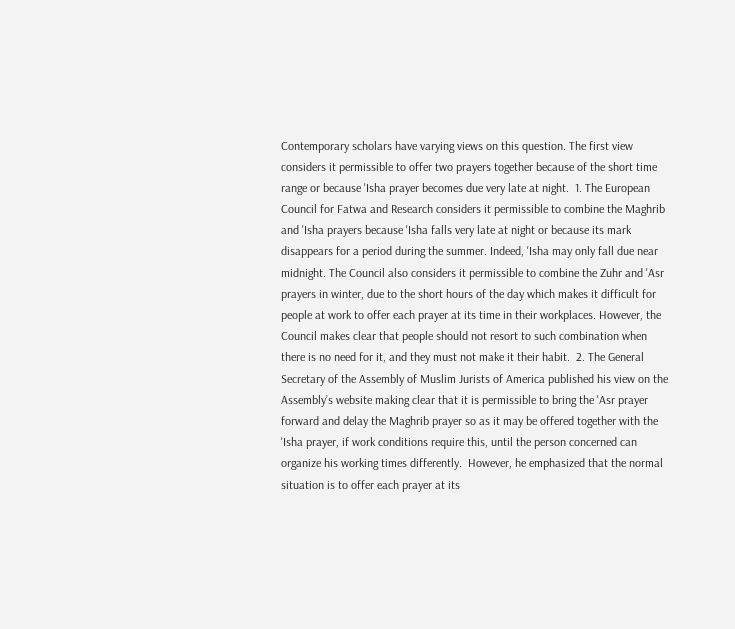Contemporary scholars have varying views on this question. The first view considers it permissible to offer two prayers together because of the short time range or because 'Isha prayer becomes due very late at night.  1. The European Council for Fatwa and Research considers it permissible to combine the Maghrib and 'Isha prayers because 'Isha falls very late at night or because its mark disappears for a period during the summer. Indeed, 'Isha may only fall due near midnight. The Council also considers it permissible to combine the Zuhr and 'Asr prayers in winter, due to the short hours of the day which makes it difficult for people at work to offer each prayer at its time in their workplaces. However, the Council makes clear that people should not resort to such combination when there is no need for it, and they must not make it their habit.  2. The General Secretary of the Assembly of Muslim Jurists of America published his view on the Assembly’s website making clear that it is permissible to bring the 'Asr prayer forward and delay the Maghrib prayer so as it may be offered together with the 'Isha prayer, if work conditions require this, until the person concerned can organize his working times differently.  However, he emphasized that the normal situation is to offer each prayer at its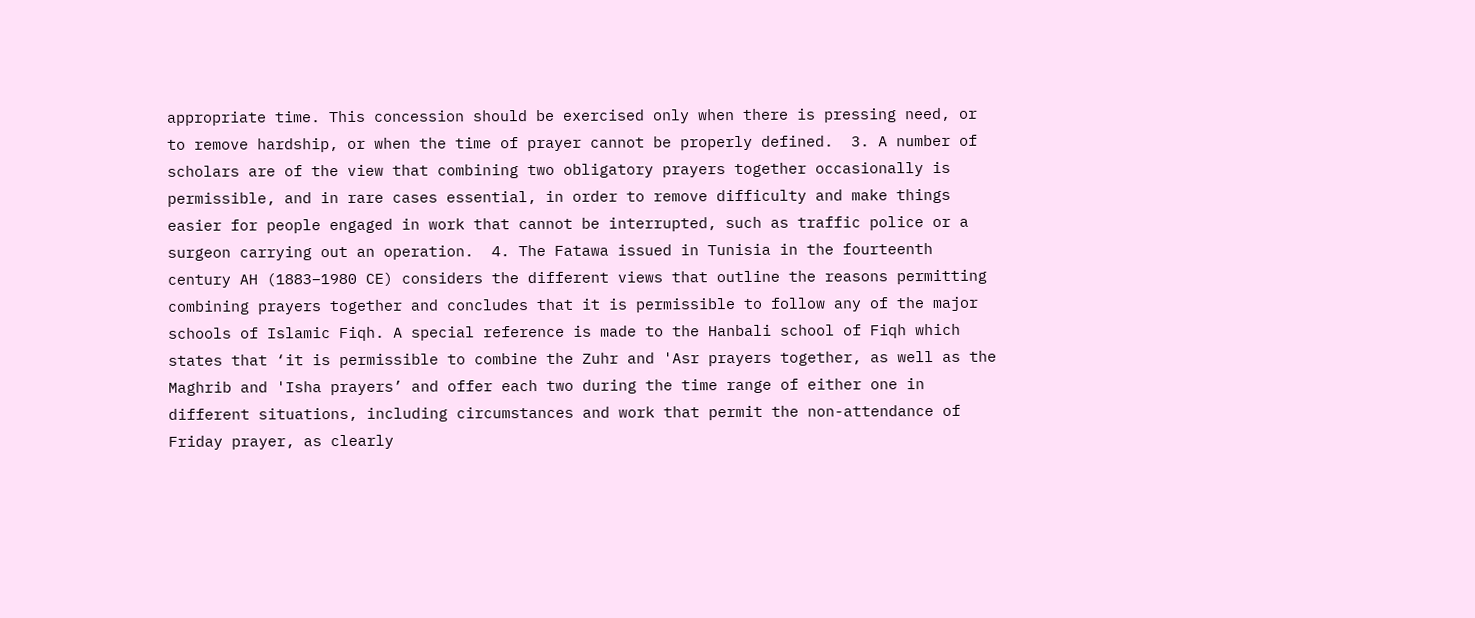appropriate time. This concession should be exercised only when there is pressing need, or to remove hardship, or when the time of prayer cannot be properly defined.  3. A number of scholars are of the view that combining two obligatory prayers together occasionally is permissible, and in rare cases essential, in order to remove difficulty and make things easier for people engaged in work that cannot be interrupted, such as traffic police or a surgeon carrying out an operation.  4. The Fatawa issued in Tunisia in the fourteenth century AH (1883–1980 CE) considers the different views that outline the reasons permitting combining prayers together and concludes that it is permissible to follow any of the major schools of Islamic Fiqh. A special reference is made to the Hanbali school of Fiqh which states that ‘it is permissible to combine the Zuhr and 'Asr prayers together, as well as the Maghrib and 'Isha prayers’ and offer each two during the time range of either one in different situations, including circumstances and work that permit the non-attendance of Friday prayer, as clearly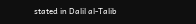stated in Dalil al-Talib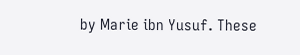by Marie ibn Yusuf. These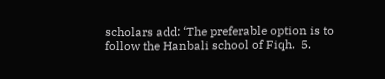scholars add: ‘The preferable option is to follow the Hanbali school of Fiqh.  5.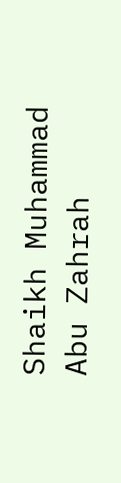Shaikh Muhammad Abu Zahrah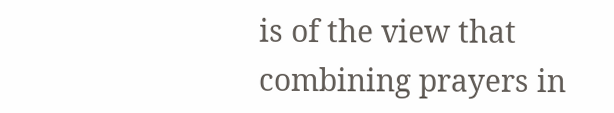is of the view that combining prayers in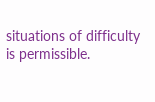situations of difficulty is permissible.